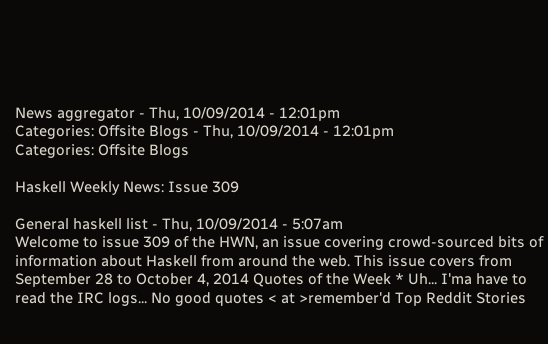News aggregator - Thu, 10/09/2014 - 12:01pm
Categories: Offsite Blogs - Thu, 10/09/2014 - 12:01pm
Categories: Offsite Blogs

Haskell Weekly News: Issue 309

General haskell list - Thu, 10/09/2014 - 5:07am
Welcome to issue 309 of the HWN, an issue covering crowd-sourced bits of information about Haskell from around the web. This issue covers from September 28 to October 4, 2014 Quotes of the Week * Uh... I'ma have to read the IRC logs... No good quotes < at >remember'd Top Reddit Stories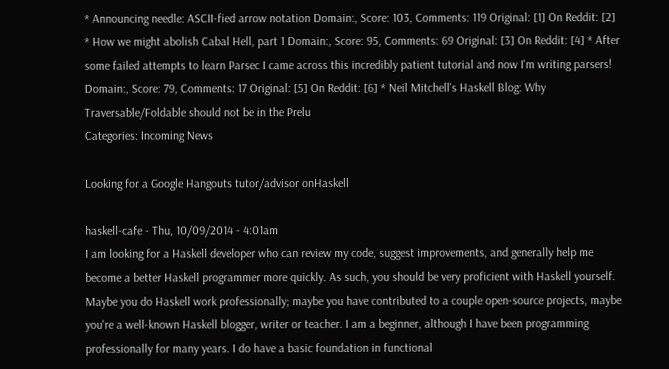* Announcing needle: ASCII-fied arrow notation Domain:, Score: 103, Comments: 119 Original: [1] On Reddit: [2] * How we might abolish Cabal Hell, part 1 Domain:, Score: 95, Comments: 69 Original: [3] On Reddit: [4] * After some failed attempts to learn Parsec I came across this incredibly patient tutorial and now I'm writing parsers! Domain:, Score: 79, Comments: 17 Original: [5] On Reddit: [6] * Neil Mitchell's Haskell Blog: Why Traversable/Foldable should not be in the Prelu
Categories: Incoming News

Looking for a Google Hangouts tutor/advisor onHaskell

haskell-cafe - Thu, 10/09/2014 - 4:01am
I am looking for a Haskell developer who can review my code, suggest improvements, and generally help me become a better Haskell programmer more quickly. As such, you should be very proficient with Haskell yourself. Maybe you do Haskell work professionally; maybe you have contributed to a couple open-source projects, maybe you're a well-known Haskell blogger, writer or teacher. I am a beginner, although I have been programming professionally for many years. I do have a basic foundation in functional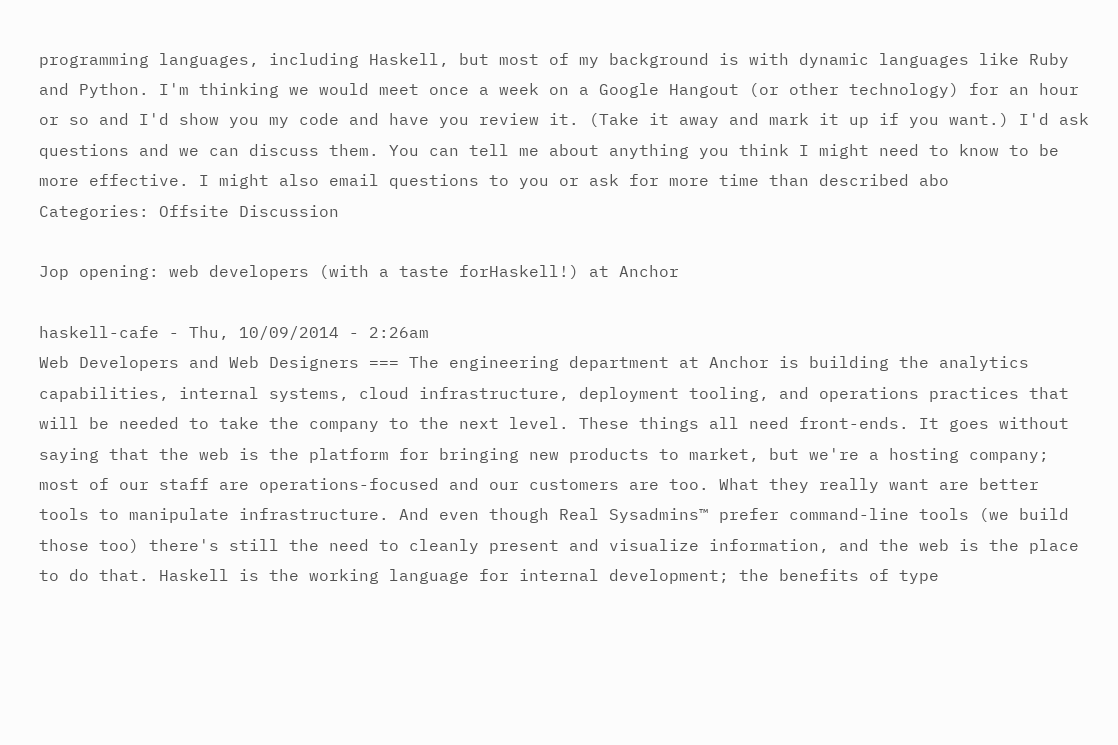programming languages, including Haskell, but most of my background is with dynamic languages like Ruby and Python. I'm thinking we would meet once a week on a Google Hangout (or other technology) for an hour or so and I'd show you my code and have you review it. (Take it away and mark it up if you want.) I'd ask questions and we can discuss them. You can tell me about anything you think I might need to know to be more effective. I might also email questions to you or ask for more time than described abo
Categories: Offsite Discussion

Jop opening: web developers (with a taste forHaskell!) at Anchor

haskell-cafe - Thu, 10/09/2014 - 2:26am
Web Developers and Web Designers === The engineering department at Anchor is building the analytics capabilities, internal systems, cloud infrastructure, deployment tooling, and operations practices that will be needed to take the company to the next level. These things all need front-ends. It goes without saying that the web is the platform for bringing new products to market, but we're a hosting company; most of our staff are operations-focused and our customers are too. What they really want are better tools to manipulate infrastructure. And even though Real Sysadmins™ prefer command-line tools (we build those too) there's still the need to cleanly present and visualize information, and the web is the place to do that. Haskell is the working language for internal development; the benefits of type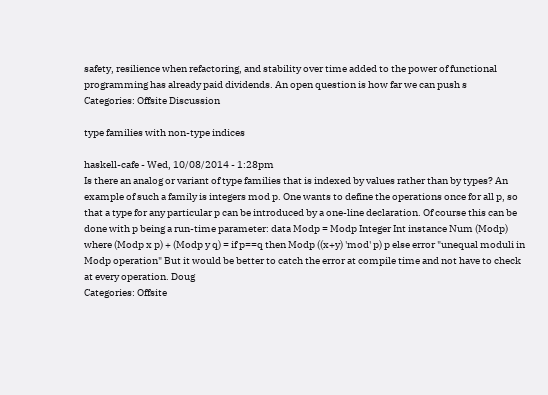safety, resilience when refactoring, and stability over time added to the power of functional programming has already paid dividends. An open question is how far we can push s
Categories: Offsite Discussion

type families with non-type indices

haskell-cafe - Wed, 10/08/2014 - 1:28pm
Is there an analog or variant of type families that is indexed by values rather than by types? An example of such a family is integers mod p. One wants to define the operations once for all p, so that a type for any particular p can be introduced by a one-line declaration. Of course this can be done with p being a run-time parameter: data Modp = Modp Integer Int instance Num (Modp) where (Modp x p) + (Modp y q) = if p==q then Modp ((x+y) 'mod' p) p else error "unequal moduli in Modp operation" But it would be better to catch the error at compile time and not have to check at every operation. Doug
Categories: Offsite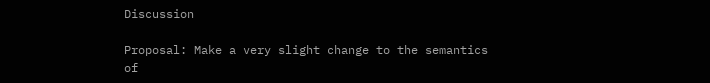Discussion

Proposal: Make a very slight change to the semantics of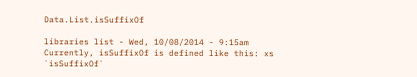Data.List.isSuffixOf

libraries list - Wed, 10/08/2014 - 9:15am
Currently, isSuffixOf is defined like this: xs `isSuffixOf`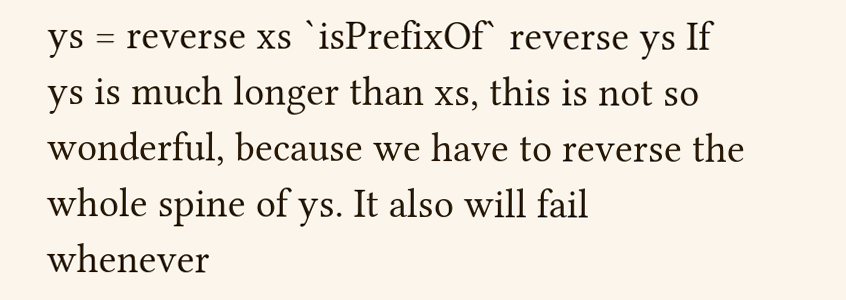ys = reverse xs `isPrefixOf` reverse ys If ys is much longer than xs, this is not so wonderful, because we have to reverse the whole spine of ys. It also will fail whenever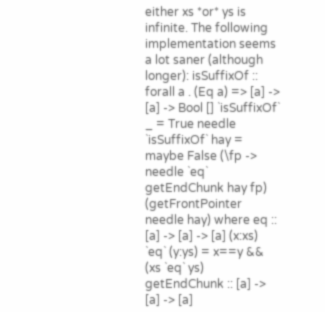either xs *or* ys is infinite. The following implementation seems a lot saner (although longer): isSuffixOf :: forall a . (Eq a) => [a] -> [a] -> Bool [] `isSuffixOf` _ = True needle `isSuffixOf` hay = maybe False (\fp -> needle `eq` getEndChunk hay fp) (getFrontPointer needle hay) where eq :: [a] -> [a] -> [a] (x:xs) `eq` (y:ys) = x==y && (xs `eq` ys) getEndChunk :: [a] -> [a] -> [a]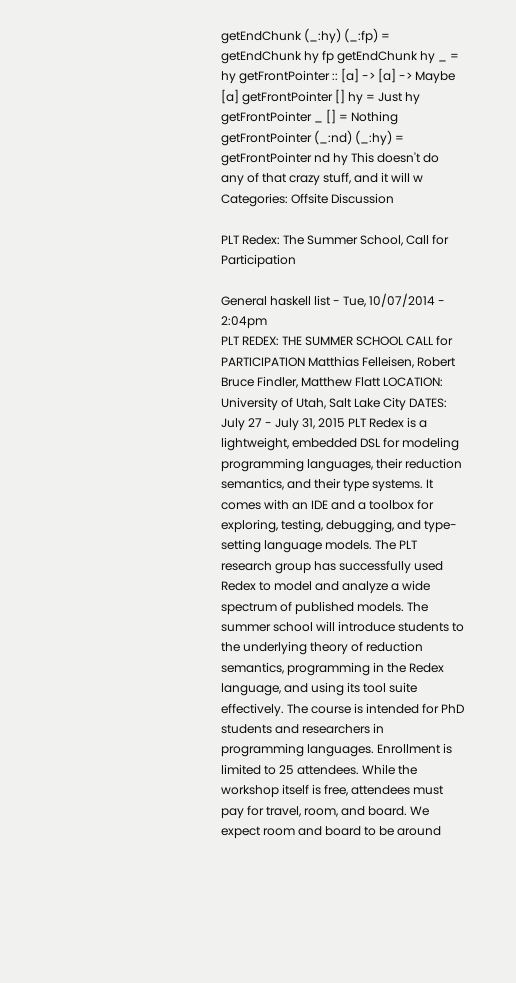getEndChunk (_:hy) (_:fp) = getEndChunk hy fp getEndChunk hy _ = hy getFrontPointer :: [a] -> [a] -> Maybe [a] getFrontPointer [] hy = Just hy getFrontPointer _ [] = Nothing getFrontPointer (_:nd) (_:hy) = getFrontPointer nd hy This doesn't do any of that crazy stuff, and it will w
Categories: Offsite Discussion

PLT Redex: The Summer School, Call for Participation

General haskell list - Tue, 10/07/2014 - 2:04pm
PLT REDEX: THE SUMMER SCHOOL CALL for PARTICIPATION Matthias Felleisen, Robert Bruce Findler, Matthew Flatt LOCATION: University of Utah, Salt Lake City DATES: July 27 - July 31, 2015 PLT Redex is a lightweight, embedded DSL for modeling programming languages, their reduction semantics, and their type systems. It comes with an IDE and a toolbox for exploring, testing, debugging, and type-setting language models. The PLT research group has successfully used Redex to model and analyze a wide spectrum of published models. The summer school will introduce students to the underlying theory of reduction semantics, programming in the Redex language, and using its tool suite effectively. The course is intended for PhD students and researchers in programming languages. Enrollment is limited to 25 attendees. While the workshop itself is free, attendees must pay for travel, room, and board. We expect room and board to be around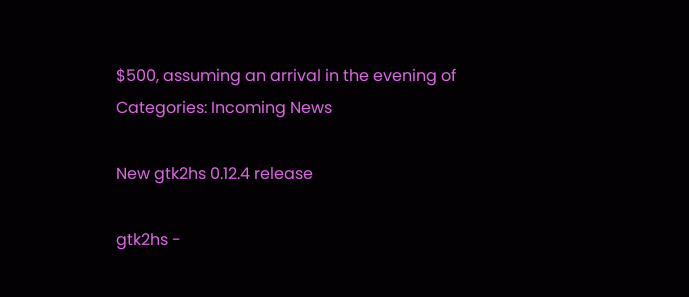$500, assuming an arrival in the evening of
Categories: Incoming News

New gtk2hs 0.12.4 release

gtk2hs -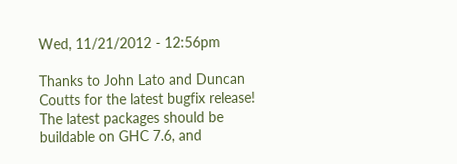Wed, 11/21/2012 - 12:56pm

Thanks to John Lato and Duncan Coutts for the latest bugfix release! The latest packages should be buildable on GHC 7.6, and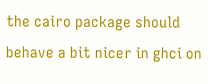the cairo package should behave a bit nicer in ghci on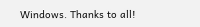Windows. Thanks to all!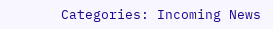Categories: Incoming News